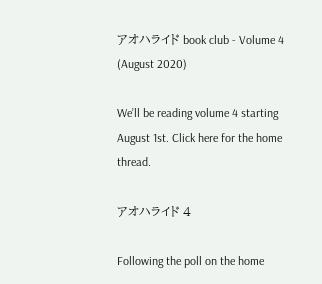アオハライド book club - Volume 4 (August 2020)

We’ll be reading volume 4 starting August 1st. Click here for the home thread.

アオハライド 4

Following the poll on the home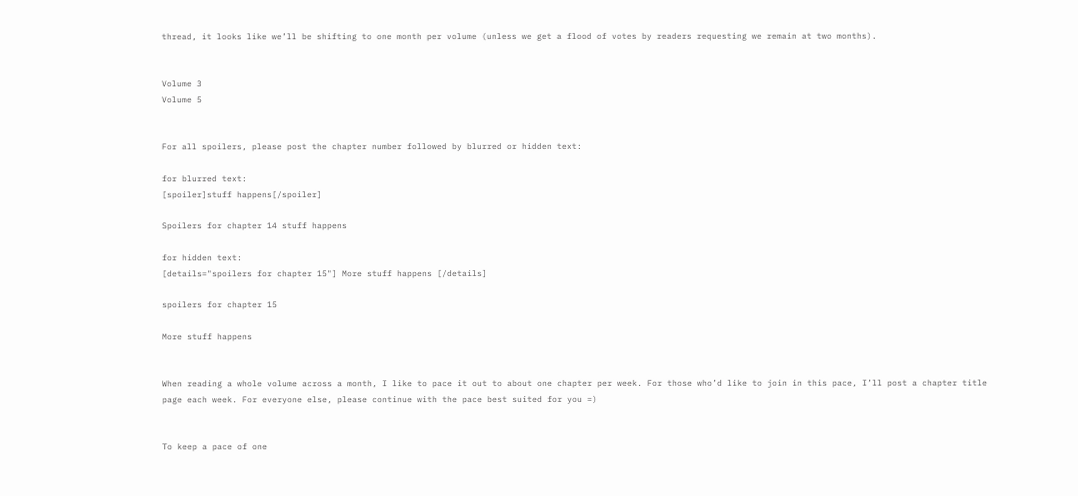thread, it looks like we’ll be shifting to one month per volume (unless we get a flood of votes by readers requesting we remain at two months).


Volume 3
Volume 5


For all spoilers, please post the chapter number followed by blurred or hidden text:

for blurred text:
[spoiler]stuff happens[/spoiler]

Spoilers for chapter 14 stuff happens

for hidden text:
[details="spoilers for chapter 15"] More stuff happens [/details]

spoilers for chapter 15

More stuff happens


When reading a whole volume across a month, I like to pace it out to about one chapter per week. For those who’d like to join in this pace, I’ll post a chapter title page each week. For everyone else, please continue with the pace best suited for you =)


To keep a pace of one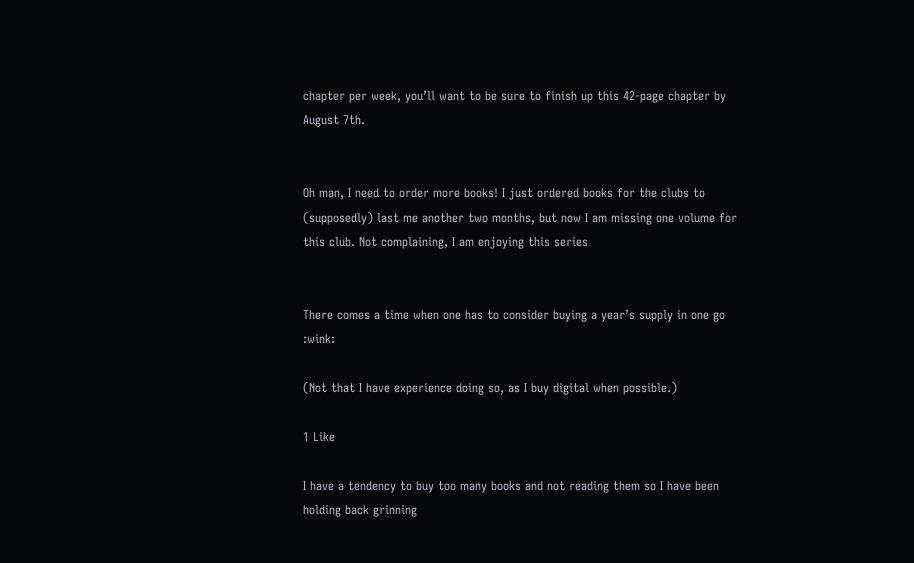chapter per week, you’ll want to be sure to finish up this 42-page chapter by August 7th.


Oh man, I need to order more books! I just ordered books for the clubs to (supposedly) last me another two months, but now I am missing one volume for this club. Not complaining, I am enjoying this series


There comes a time when one has to consider buying a year’s supply in one go :wink:

(Not that I have experience doing so, as I buy digital when possible.)

1 Like

I have a tendency to buy too many books and not reading them so I have been holding back grinning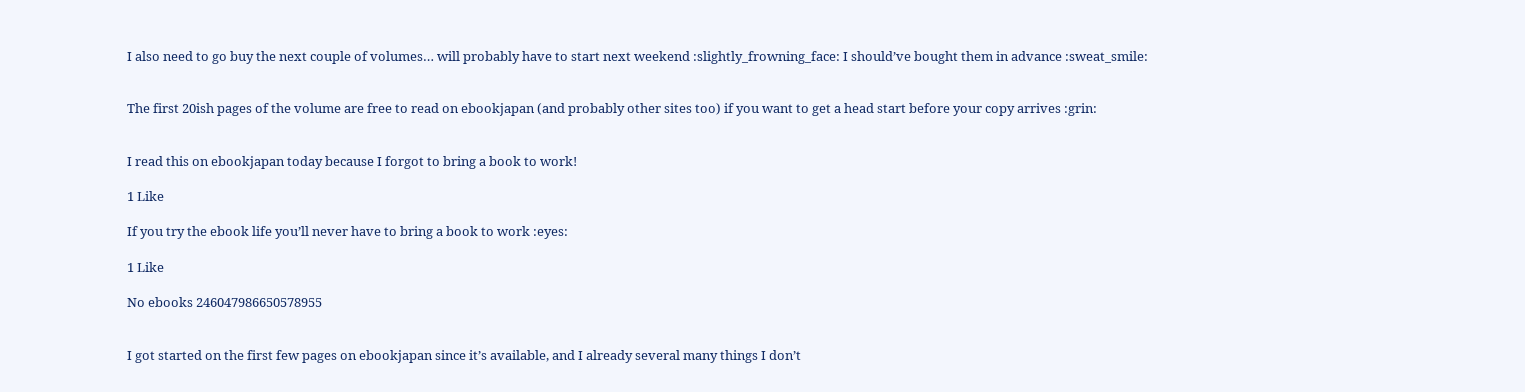I also need to go buy the next couple of volumes… will probably have to start next weekend :slightly_frowning_face: I should’ve bought them in advance :sweat_smile:


The first 20ish pages of the volume are free to read on ebookjapan (and probably other sites too) if you want to get a head start before your copy arrives :grin:


I read this on ebookjapan today because I forgot to bring a book to work!

1 Like

If you try the ebook life you’ll never have to bring a book to work :eyes:

1 Like

No ebooks 246047986650578955


I got started on the first few pages on ebookjapan since it’s available, and I already several many things I don’t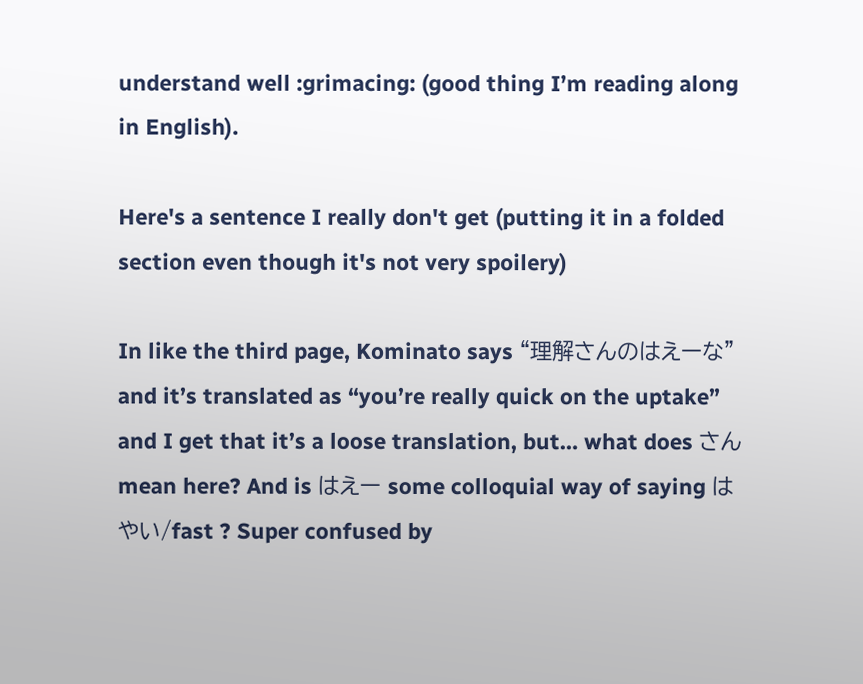understand well :grimacing: (good thing I’m reading along in English).

Here's a sentence I really don't get (putting it in a folded section even though it's not very spoilery)

In like the third page, Kominato says “理解さんのはえーな” and it’s translated as “you’re really quick on the uptake” and I get that it’s a loose translation, but… what does さん mean here? And is はえー some colloquial way of saying はやい/fast ? Super confused by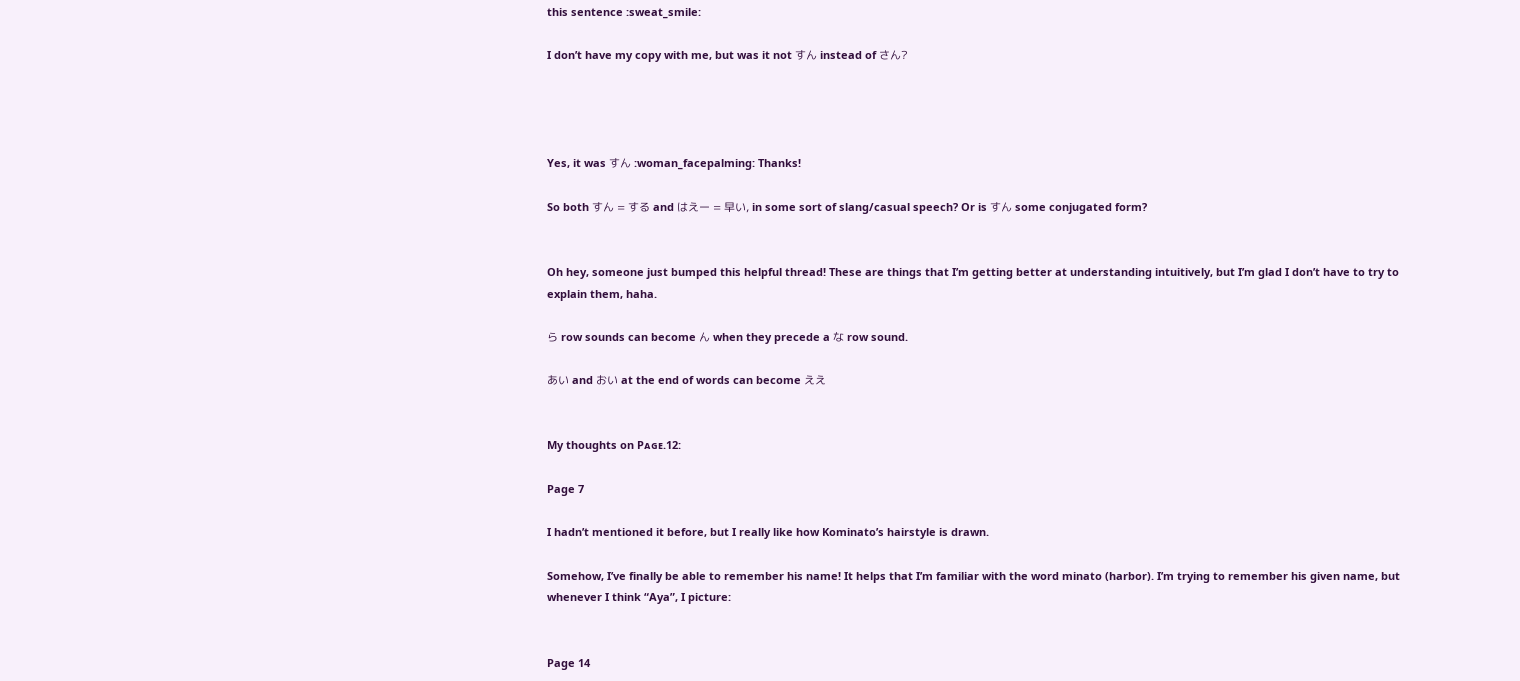this sentence :sweat_smile:

I don’t have my copy with me, but was it not すん instead of さん?




Yes, it was すん :woman_facepalming: Thanks!

So both すん = する and はえー = 早い, in some sort of slang/casual speech? Or is すん some conjugated form?


Oh hey, someone just bumped this helpful thread! These are things that I’m getting better at understanding intuitively, but I’m glad I don’t have to try to explain them, haha.

ら row sounds can become ん when they precede a な row sound.

あい and おい at the end of words can become ええ


My thoughts on Pᴀɢᴇ.12:

Page 7

I hadn’t mentioned it before, but I really like how Kominato’s hairstyle is drawn.

Somehow, I’ve finally be able to remember his name! It helps that I’m familiar with the word minato (harbor). I’m trying to remember his given name, but whenever I think “Aya”, I picture:


Page 14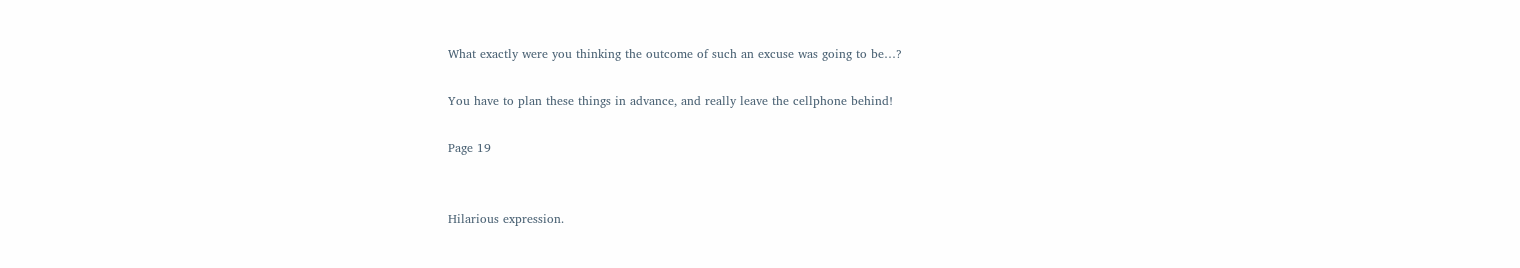What exactly were you thinking the outcome of such an excuse was going to be…?

You have to plan these things in advance, and really leave the cellphone behind!

Page 19


Hilarious expression.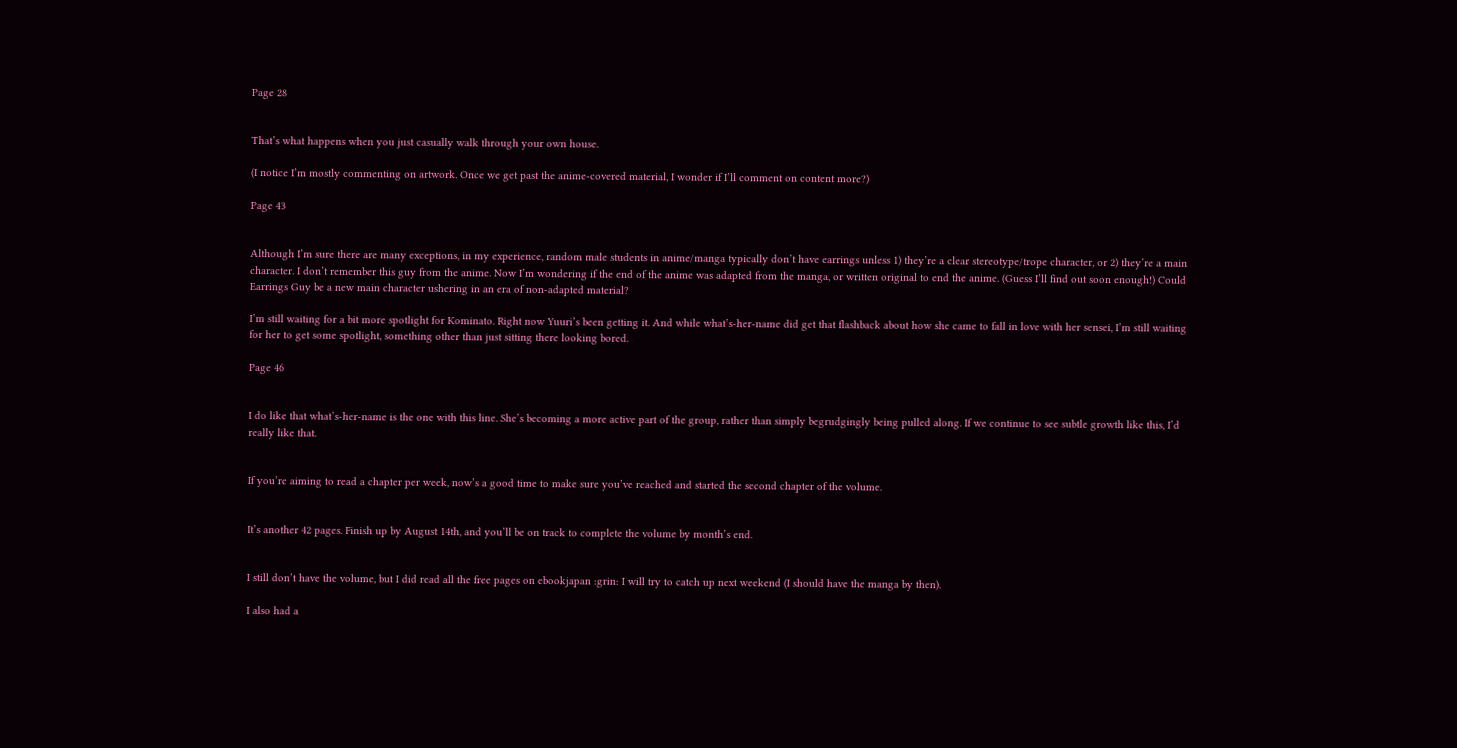Page 28


That’s what happens when you just casually walk through your own house.

(I notice I’m mostly commenting on artwork. Once we get past the anime-covered material, I wonder if I’ll comment on content more?)

Page 43


Although I’m sure there are many exceptions, in my experience, random male students in anime/manga typically don’t have earrings unless 1) they’re a clear stereotype/trope character, or 2) they’re a main character. I don’t remember this guy from the anime. Now I’m wondering if the end of the anime was adapted from the manga, or written original to end the anime. (Guess I’ll find out soon enough!) Could Earrings Guy be a new main character ushering in an era of non-adapted material?

I’m still waiting for a bit more spotlight for Kominato. Right now Yuuri’s been getting it. And while what’s-her-name did get that flashback about how she came to fall in love with her sensei, I’m still waiting for her to get some spotlight, something other than just sitting there looking bored.

Page 46


I do like that what’s-her-name is the one with this line. She’s becoming a more active part of the group, rather than simply begrudgingly being pulled along. If we continue to see subtle growth like this, I’d really like that.


If you’re aiming to read a chapter per week, now’s a good time to make sure you’ve reached and started the second chapter of the volume.


It’s another 42 pages. Finish up by August 14th, and you’ll be on track to complete the volume by month’s end.


I still don’t have the volume, but I did read all the free pages on ebookjapan :grin: I will try to catch up next weekend (I should have the manga by then).

I also had a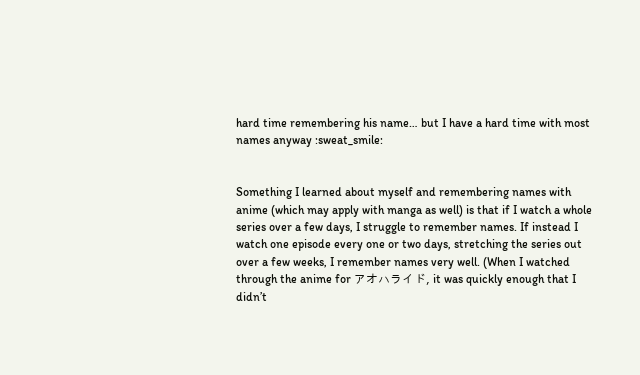hard time remembering his name… but I have a hard time with most names anyway :sweat_smile:


Something I learned about myself and remembering names with anime (which may apply with manga as well) is that if I watch a whole series over a few days, I struggle to remember names. If instead I watch one episode every one or two days, stretching the series out over a few weeks, I remember names very well. (When I watched through the anime for アオハライド, it was quickly enough that I didn’t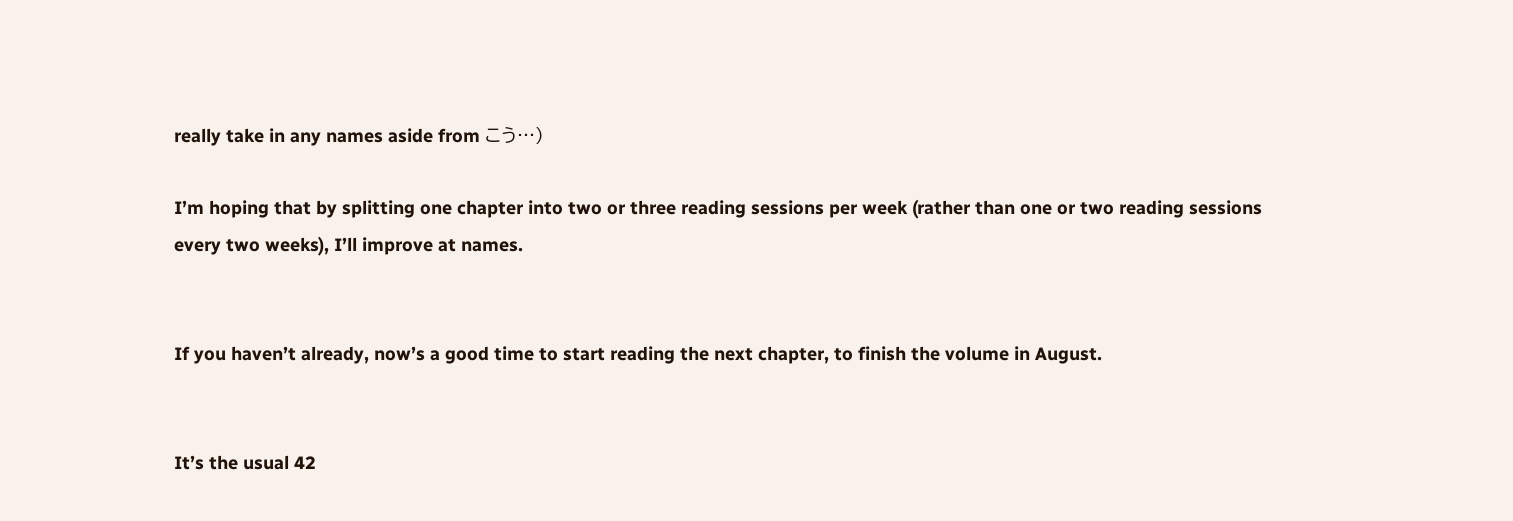really take in any names aside from こう…)

I’m hoping that by splitting one chapter into two or three reading sessions per week (rather than one or two reading sessions every two weeks), I’ll improve at names.


If you haven’t already, now’s a good time to start reading the next chapter, to finish the volume in August.


It’s the usual 42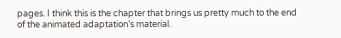pages. I think this is the chapter that brings us pretty much to the end of the animated adaptation’s material.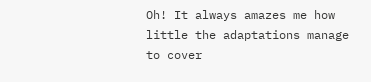Oh! It always amazes me how little the adaptations manage to cover